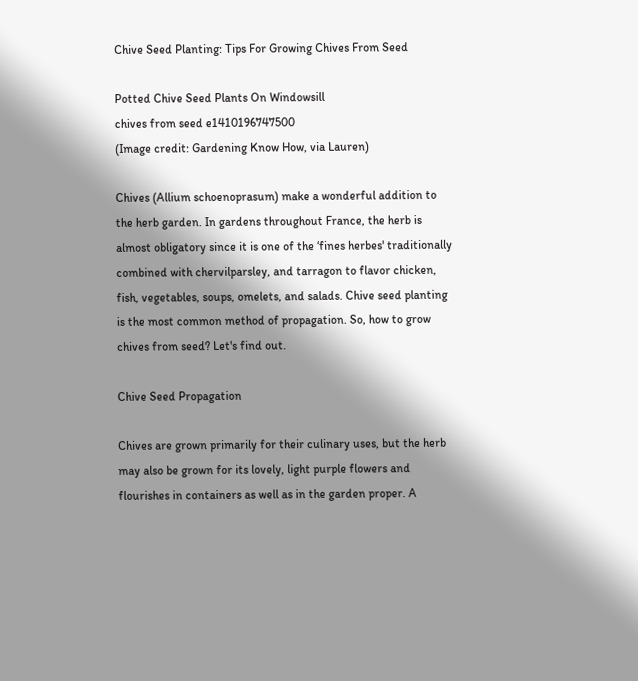Chive Seed Planting: Tips For Growing Chives From Seed

Potted Chive Seed Plants On Windowsill
chives from seed e1410196747500
(Image credit: Gardening Know How, via Lauren)

Chives (Allium schoenoprasum) make a wonderful addition to the herb garden. In gardens throughout France, the herb is almost obligatory since it is one of the ‘fines herbes' traditionally combined with chervilparsley, and tarragon to flavor chicken, fish, vegetables, soups, omelets, and salads. Chive seed planting is the most common method of propagation. So, how to grow chives from seed? Let's find out.

Chive Seed Propagation

Chives are grown primarily for their culinary uses, but the herb may also be grown for its lovely, light purple flowers and flourishes in containers as well as in the garden proper. A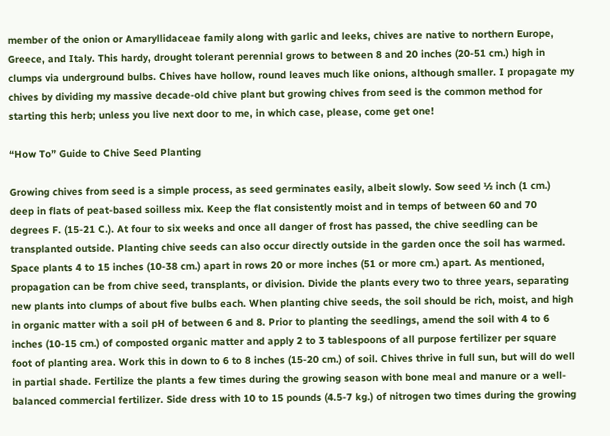member of the onion or Amaryllidaceae family along with garlic and leeks, chives are native to northern Europe, Greece, and Italy. This hardy, drought tolerant perennial grows to between 8 and 20 inches (20-51 cm.) high in clumps via underground bulbs. Chives have hollow, round leaves much like onions, although smaller. I propagate my chives by dividing my massive decade-old chive plant but growing chives from seed is the common method for starting this herb; unless you live next door to me, in which case, please, come get one!

“How To” Guide to Chive Seed Planting

Growing chives from seed is a simple process, as seed germinates easily, albeit slowly. Sow seed ½ inch (1 cm.) deep in flats of peat-based soilless mix. Keep the flat consistently moist and in temps of between 60 and 70 degrees F. (15-21 C.). At four to six weeks and once all danger of frost has passed, the chive seedling can be transplanted outside. Planting chive seeds can also occur directly outside in the garden once the soil has warmed. Space plants 4 to 15 inches (10-38 cm.) apart in rows 20 or more inches (51 or more cm.) apart. As mentioned, propagation can be from chive seed, transplants, or division. Divide the plants every two to three years, separating new plants into clumps of about five bulbs each. When planting chive seeds, the soil should be rich, moist, and high in organic matter with a soil pH of between 6 and 8. Prior to planting the seedlings, amend the soil with 4 to 6 inches (10-15 cm.) of composted organic matter and apply 2 to 3 tablespoons of all purpose fertilizer per square foot of planting area. Work this in down to 6 to 8 inches (15-20 cm.) of soil. Chives thrive in full sun, but will do well in partial shade. Fertilize the plants a few times during the growing season with bone meal and manure or a well-balanced commercial fertilizer. Side dress with 10 to 15 pounds (4.5-7 kg.) of nitrogen two times during the growing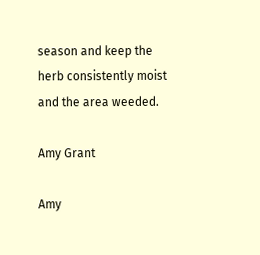season and keep the herb consistently moist and the area weeded.

Amy Grant

Amy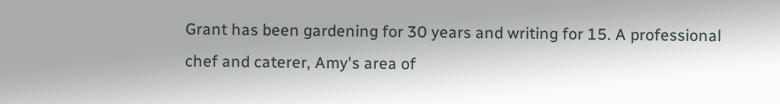Grant has been gardening for 30 years and writing for 15. A professional chef and caterer, Amy's area of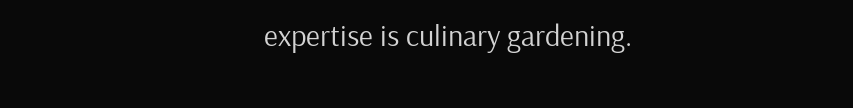expertise is culinary gardening.